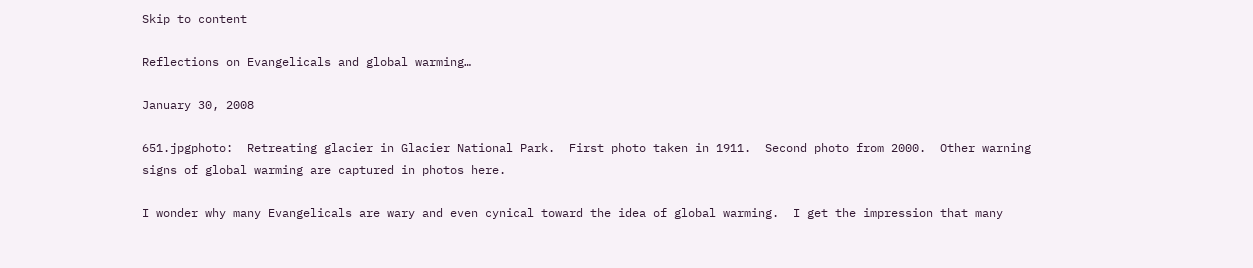Skip to content

Reflections on Evangelicals and global warming…

January 30, 2008

651.jpgphoto:  Retreating glacier in Glacier National Park.  First photo taken in 1911.  Second photo from 2000.  Other warning signs of global warming are captured in photos here.

I wonder why many Evangelicals are wary and even cynical toward the idea of global warming.  I get the impression that many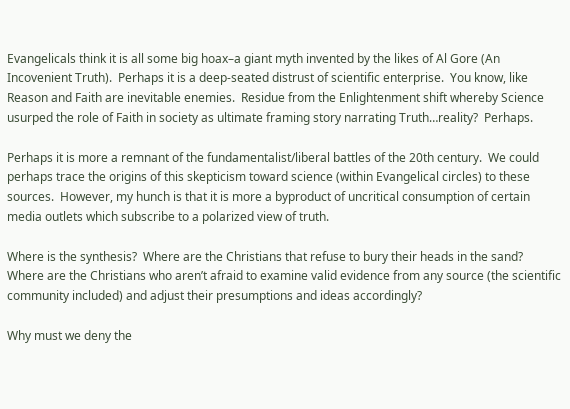Evangelicals think it is all some big hoax–a giant myth invented by the likes of Al Gore (An Incovenient Truth).  Perhaps it is a deep-seated distrust of scientific enterprise.  You know, like Reason and Faith are inevitable enemies.  Residue from the Enlightenment shift whereby Science usurped the role of Faith in society as ultimate framing story narrating Truth…reality?  Perhaps.

Perhaps it is more a remnant of the fundamentalist/liberal battles of the 20th century.  We could perhaps trace the origins of this skepticism toward science (within Evangelical circles) to these sources.  However, my hunch is that it is more a byproduct of uncritical consumption of certain media outlets which subscribe to a polarized view of truth.

Where is the synthesis?  Where are the Christians that refuse to bury their heads in the sand?  Where are the Christians who aren’t afraid to examine valid evidence from any source (the scientific community included) and adjust their presumptions and ideas accordingly?

Why must we deny the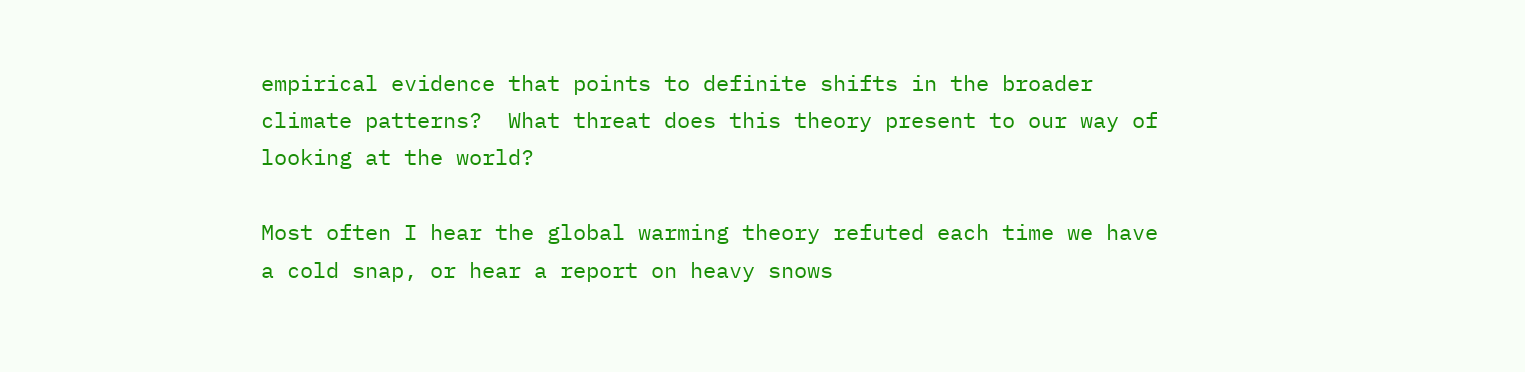empirical evidence that points to definite shifts in the broader climate patterns?  What threat does this theory present to our way of looking at the world?

Most often I hear the global warming theory refuted each time we have a cold snap, or hear a report on heavy snows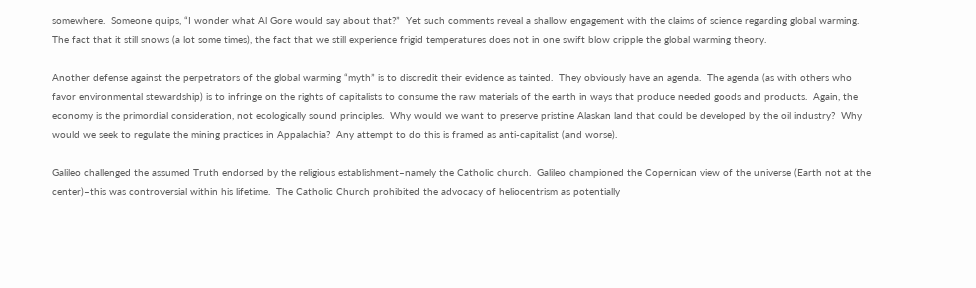somewhere.  Someone quips, “I wonder what Al Gore would say about that?”  Yet such comments reveal a shallow engagement with the claims of science regarding global warming.  The fact that it still snows (a lot some times), the fact that we still experience frigid temperatures does not in one swift blow cripple the global warming theory.

Another defense against the perpetrators of the global warming “myth” is to discredit their evidence as tainted.  They obviously have an agenda.  The agenda (as with others who favor environmental stewardship) is to infringe on the rights of capitalists to consume the raw materials of the earth in ways that produce needed goods and products.  Again, the economy is the primordial consideration, not ecologically sound principles.  Why would we want to preserve pristine Alaskan land that could be developed by the oil industry?  Why would we seek to regulate the mining practices in Appalachia?  Any attempt to do this is framed as anti-capitalist (and worse).

Galileo challenged the assumed Truth endorsed by the religious establishment–namely the Catholic church.  Galileo championed the Copernican view of the universe (Earth not at the center)–this was controversial within his lifetime.  The Catholic Church prohibited the advocacy of heliocentrism as potentially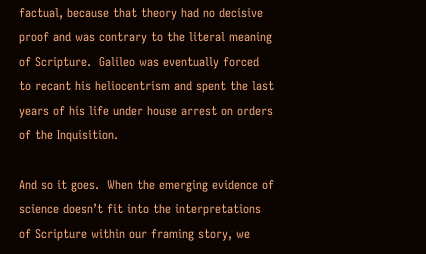factual, because that theory had no decisive proof and was contrary to the literal meaning of Scripture.  Galileo was eventually forced to recant his heliocentrism and spent the last years of his life under house arrest on orders of the Inquisition.

And so it goes.  When the emerging evidence of science doesn’t fit into the interpretations of Scripture within our framing story, we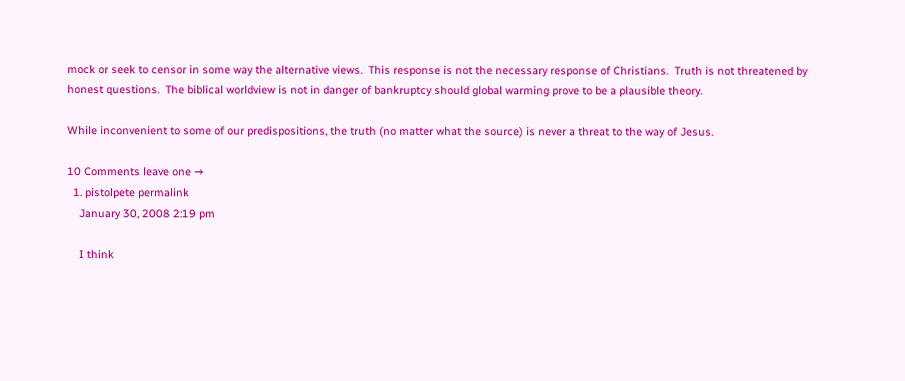mock or seek to censor in some way the alternative views.  This response is not the necessary response of Christians.  Truth is not threatened by honest questions.  The biblical worldview is not in danger of bankruptcy should global warming prove to be a plausible theory.

While inconvenient to some of our predispositions, the truth (no matter what the source) is never a threat to the way of Jesus.

10 Comments leave one →
  1. pistolpete permalink
    January 30, 2008 2:19 pm

    I think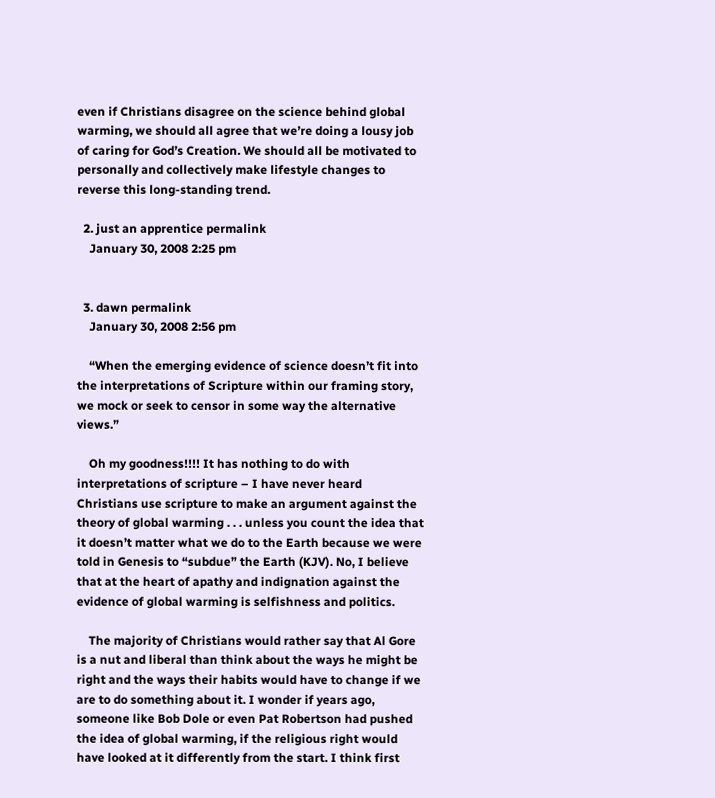even if Christians disagree on the science behind global warming, we should all agree that we’re doing a lousy job of caring for God’s Creation. We should all be motivated to personally and collectively make lifestyle changes to reverse this long-standing trend.

  2. just an apprentice permalink
    January 30, 2008 2:25 pm


  3. dawn permalink
    January 30, 2008 2:56 pm

    “When the emerging evidence of science doesn’t fit into the interpretations of Scripture within our framing story, we mock or seek to censor in some way the alternative views.”

    Oh my goodness!!!! It has nothing to do with interpretations of scripture – I have never heard Christians use scripture to make an argument against the theory of global warming . . . unless you count the idea that it doesn’t matter what we do to the Earth because we were told in Genesis to “subdue” the Earth (KJV). No, I believe that at the heart of apathy and indignation against the evidence of global warming is selfishness and politics.

    The majority of Christians would rather say that Al Gore is a nut and liberal than think about the ways he might be right and the ways their habits would have to change if we are to do something about it. I wonder if years ago, someone like Bob Dole or even Pat Robertson had pushed the idea of global warming, if the religious right would have looked at it differently from the start. I think first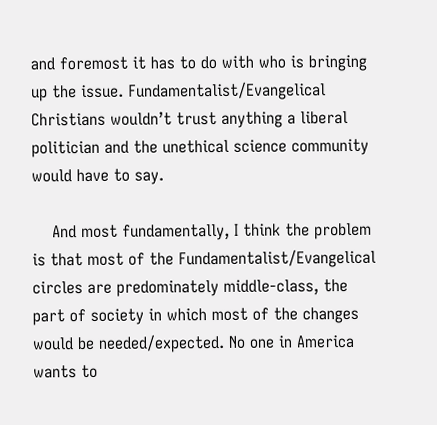and foremost it has to do with who is bringing up the issue. Fundamentalist/Evangelical Christians wouldn’t trust anything a liberal politician and the unethical science community would have to say.

    And most fundamentally, I think the problem is that most of the Fundamentalist/Evangelical circles are predominately middle-class, the part of society in which most of the changes would be needed/expected. No one in America wants to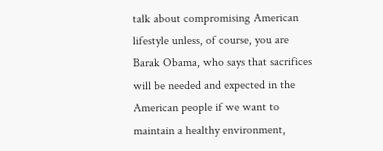talk about compromising American lifestyle unless, of course, you are Barak Obama, who says that sacrifices will be needed and expected in the American people if we want to maintain a healthy environment,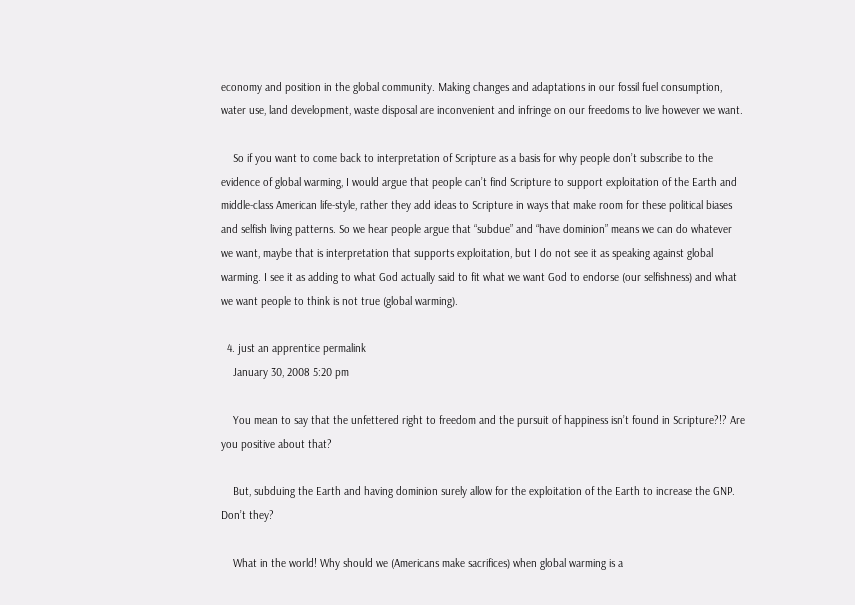economy and position in the global community. Making changes and adaptations in our fossil fuel consumption, water use, land development, waste disposal are inconvenient and infringe on our freedoms to live however we want.

    So if you want to come back to interpretation of Scripture as a basis for why people don’t subscribe to the evidence of global warming, I would argue that people can’t find Scripture to support exploitation of the Earth and middle-class American life-style, rather they add ideas to Scripture in ways that make room for these political biases and selfish living patterns. So we hear people argue that “subdue” and “have dominion” means we can do whatever we want, maybe that is interpretation that supports exploitation, but I do not see it as speaking against global warming. I see it as adding to what God actually said to fit what we want God to endorse (our selfishness) and what we want people to think is not true (global warming).

  4. just an apprentice permalink
    January 30, 2008 5:20 pm

    You mean to say that the unfettered right to freedom and the pursuit of happiness isn’t found in Scripture?!? Are you positive about that?

    But, subduing the Earth and having dominion surely allow for the exploitation of the Earth to increase the GNP. Don’t they?

    What in the world! Why should we (Americans make sacrifices) when global warming is a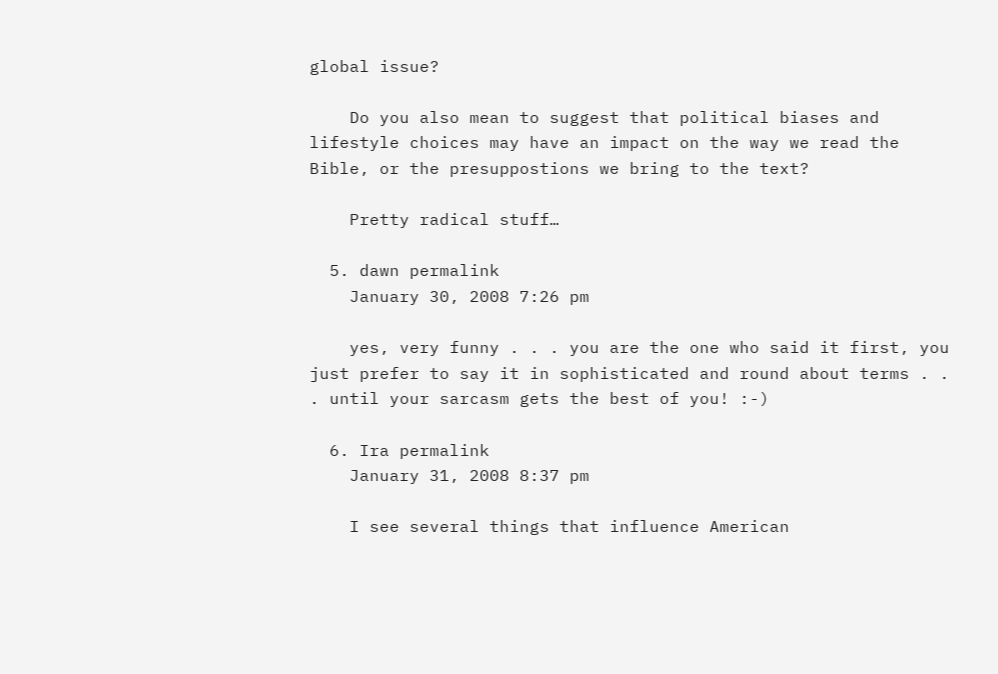global issue?

    Do you also mean to suggest that political biases and lifestyle choices may have an impact on the way we read the Bible, or the presuppostions we bring to the text?

    Pretty radical stuff…

  5. dawn permalink
    January 30, 2008 7:26 pm

    yes, very funny . . . you are the one who said it first, you just prefer to say it in sophisticated and round about terms . . . until your sarcasm gets the best of you! :-)

  6. Ira permalink
    January 31, 2008 8:37 pm

    I see several things that influence American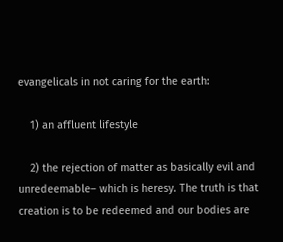evangelicals in not caring for the earth:

    1) an affluent lifestyle

    2) the rejection of matter as basically evil and unredeemable– which is heresy. The truth is that creation is to be redeemed and our bodies are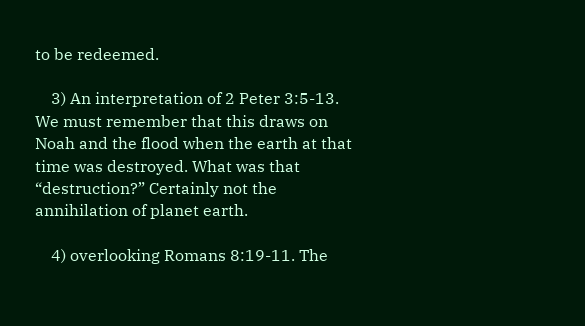to be redeemed.

    3) An interpretation of 2 Peter 3:5-13. We must remember that this draws on Noah and the flood when the earth at that time was destroyed. What was that “destruction?” Certainly not the annihilation of planet earth.

    4) overlooking Romans 8:19-11. The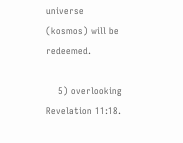universe (kosmos) will be redeemed.

    5) overlooking Revelation 11:18.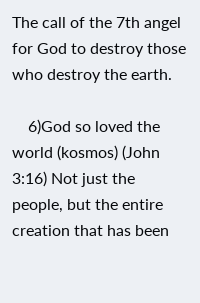The call of the 7th angel for God to destroy those who destroy the earth.

    6)God so loved the world (kosmos) (John 3:16) Not just the people, but the entire creation that has been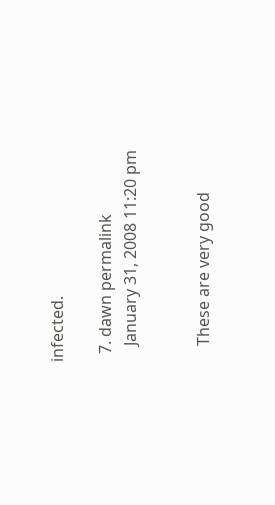infected.

  7. dawn permalink
    January 31, 2008 11:20 pm


    These are very good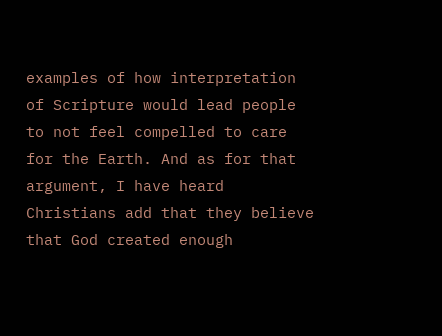examples of how interpretation of Scripture would lead people to not feel compelled to care for the Earth. And as for that argument, I have heard Christians add that they believe that God created enough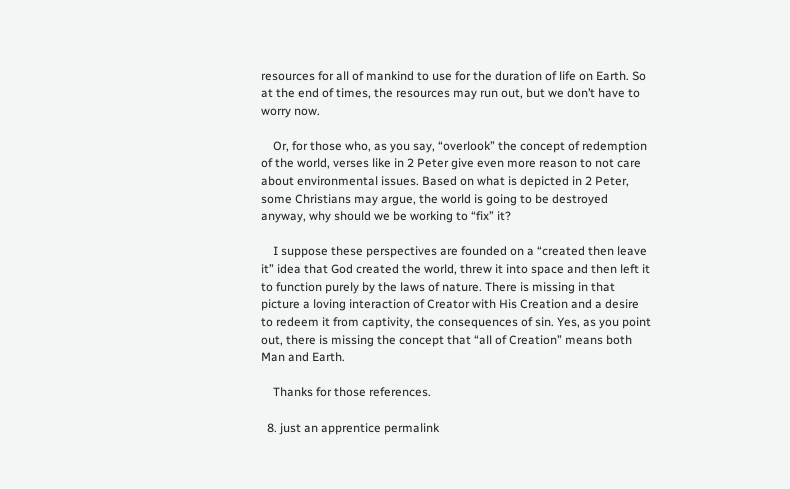resources for all of mankind to use for the duration of life on Earth. So at the end of times, the resources may run out, but we don’t have to worry now.

    Or, for those who, as you say, “overlook” the concept of redemption of the world, verses like in 2 Peter give even more reason to not care about environmental issues. Based on what is depicted in 2 Peter, some Christians may argue, the world is going to be destroyed anyway, why should we be working to “fix” it?

    I suppose these perspectives are founded on a “created then leave it” idea that God created the world, threw it into space and then left it to function purely by the laws of nature. There is missing in that picture a loving interaction of Creator with His Creation and a desire to redeem it from captivity, the consequences of sin. Yes, as you point out, there is missing the concept that “all of Creation” means both Man and Earth.

    Thanks for those references.

  8. just an apprentice permalink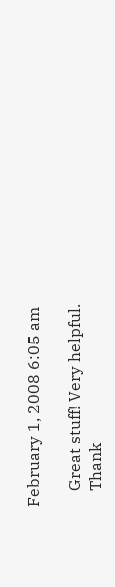February 1, 2008 6:05 am

    Great stuff! Very helpful.
    Thank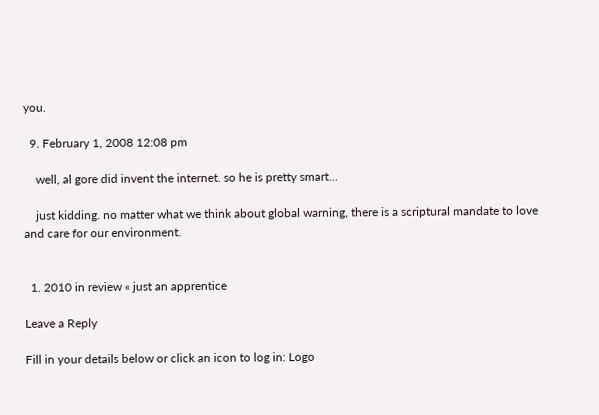you.

  9. February 1, 2008 12:08 pm

    well, al gore did invent the internet. so he is pretty smart…

    just kidding. no matter what we think about global warning, there is a scriptural mandate to love and care for our environment.


  1. 2010 in review « just an apprentice

Leave a Reply

Fill in your details below or click an icon to log in: Logo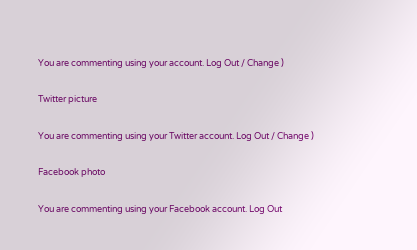You are commenting using your account. Log Out / Change )

Twitter picture

You are commenting using your Twitter account. Log Out / Change )

Facebook photo

You are commenting using your Facebook account. Log Out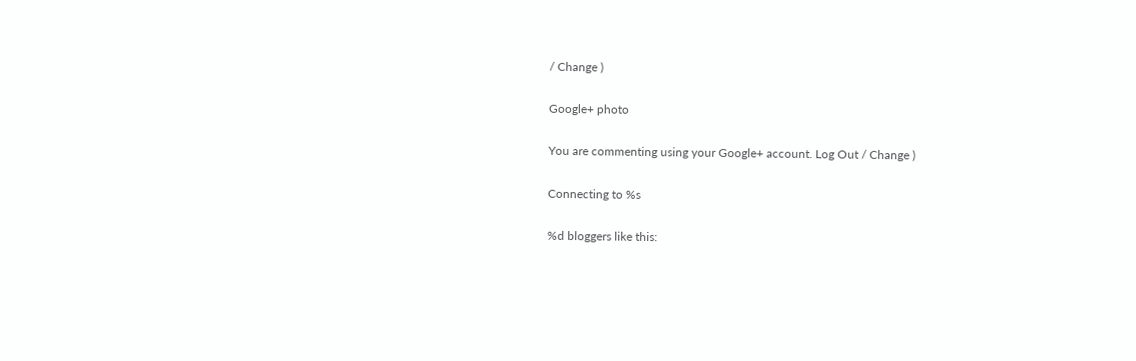/ Change )

Google+ photo

You are commenting using your Google+ account. Log Out / Change )

Connecting to %s

%d bloggers like this: